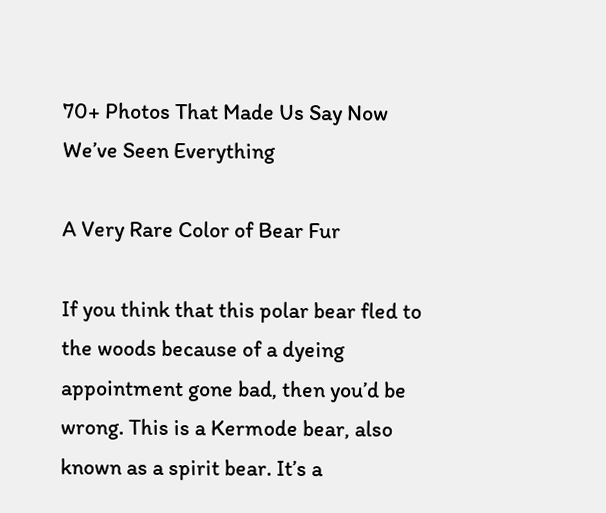70+ Photos That Made Us Say Now We’ve Seen Everything

A Very Rare Color of Bear Fur

If you think that this polar bear fled to the woods because of a dyeing appointment gone bad, then you’d be wrong. This is a Kermode bear, also known as a spirit bear. It’s a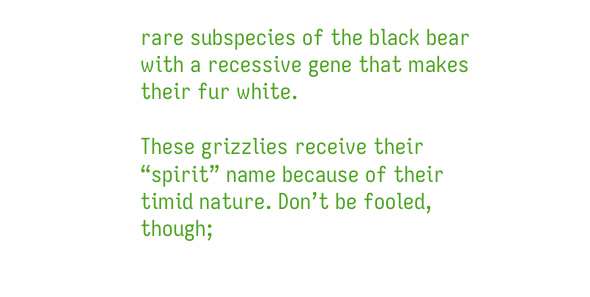rare subspecies of the black bear with a recessive gene that makes their fur white.

These grizzlies receive their “spirit” name because of their timid nature. Don’t be fooled, though;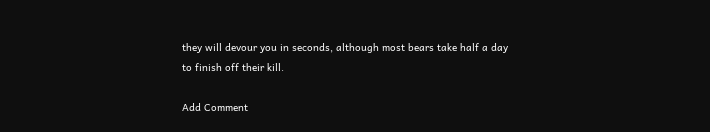they will devour you in seconds, although most bears take half a day to finish off their kill.

Add Comment